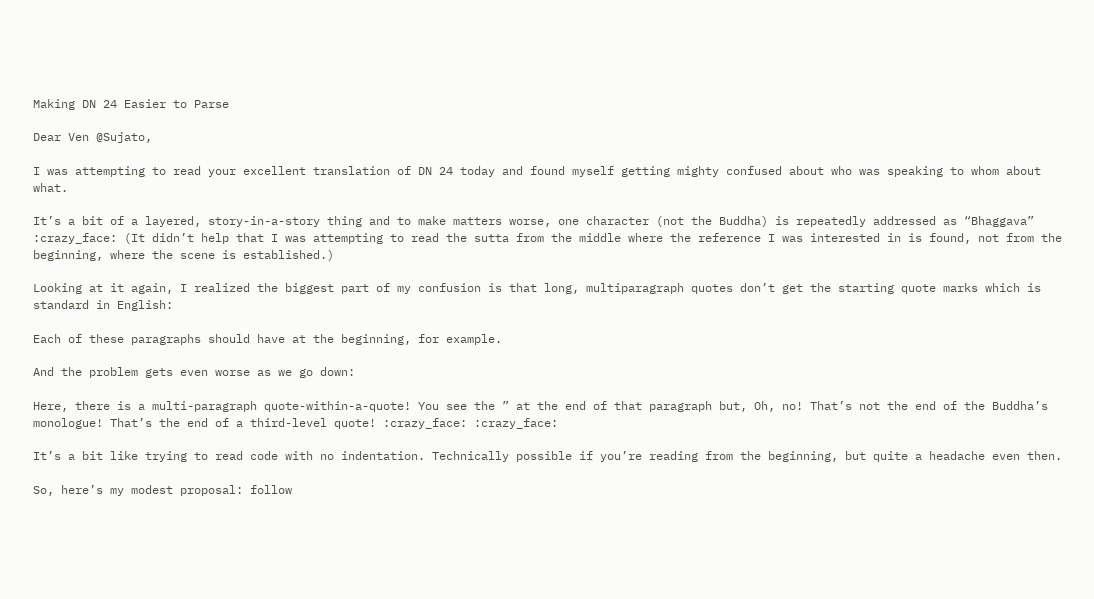Making DN 24 Easier to Parse

Dear Ven @Sujato,

I was attempting to read your excellent translation of DN 24 today and found myself getting mighty confused about who was speaking to whom about what.

It’s a bit of a layered, story-in-a-story thing and to make matters worse, one character (not the Buddha) is repeatedly addressed as “Bhaggava” :crazy_face: (It didn’t help that I was attempting to read the sutta from the middle where the reference I was interested in is found, not from the beginning, where the scene is established.)

Looking at it again, I realized the biggest part of my confusion is that long, multiparagraph quotes don’t get the starting quote marks which is standard in English:

Each of these paragraphs should have at the beginning, for example.

And the problem gets even worse as we go down:

Here, there is a multi-paragraph quote-within-a-quote! You see the ” at the end of that paragraph but, Oh, no! That’s not the end of the Buddha’s monologue! That’s the end of a third-level quote! :crazy_face: :crazy_face:

It’s a bit like trying to read code with no indentation. Technically possible if you’re reading from the beginning, but quite a headache even then.

So, here’s my modest proposal: follow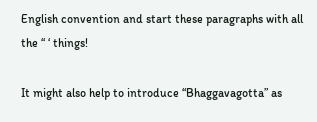English convention and start these paragraphs with all the “ ‘ things!

It might also help to introduce “Bhaggavagotta” as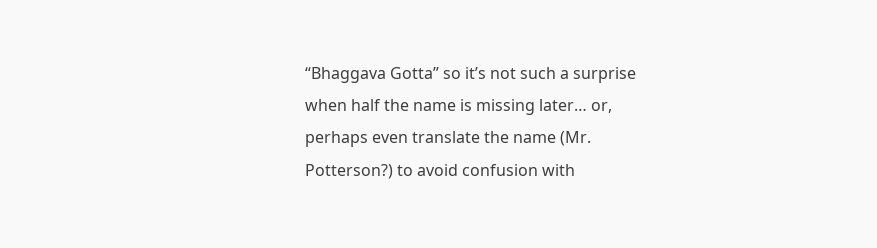“Bhaggava Gotta” so it’s not such a surprise when half the name is missing later… or, perhaps even translate the name (Mr. Potterson?) to avoid confusion with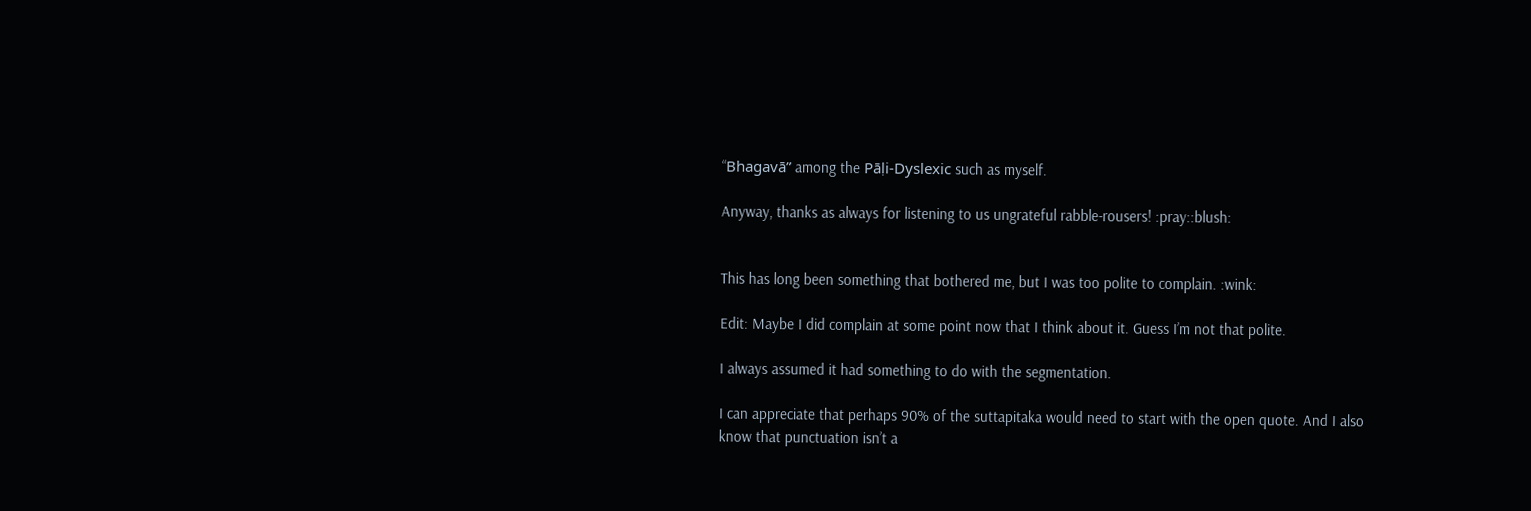“Bhagavā” among the Pāḷi-Dyslexic such as myself.

Anyway, thanks as always for listening to us ungrateful rabble-rousers! :pray::blush:


This has long been something that bothered me, but I was too polite to complain. :wink:

Edit: Maybe I did complain at some point now that I think about it. Guess I’m not that polite.

I always assumed it had something to do with the segmentation.

I can appreciate that perhaps 90% of the suttapitaka would need to start with the open quote. And I also know that punctuation isn’t a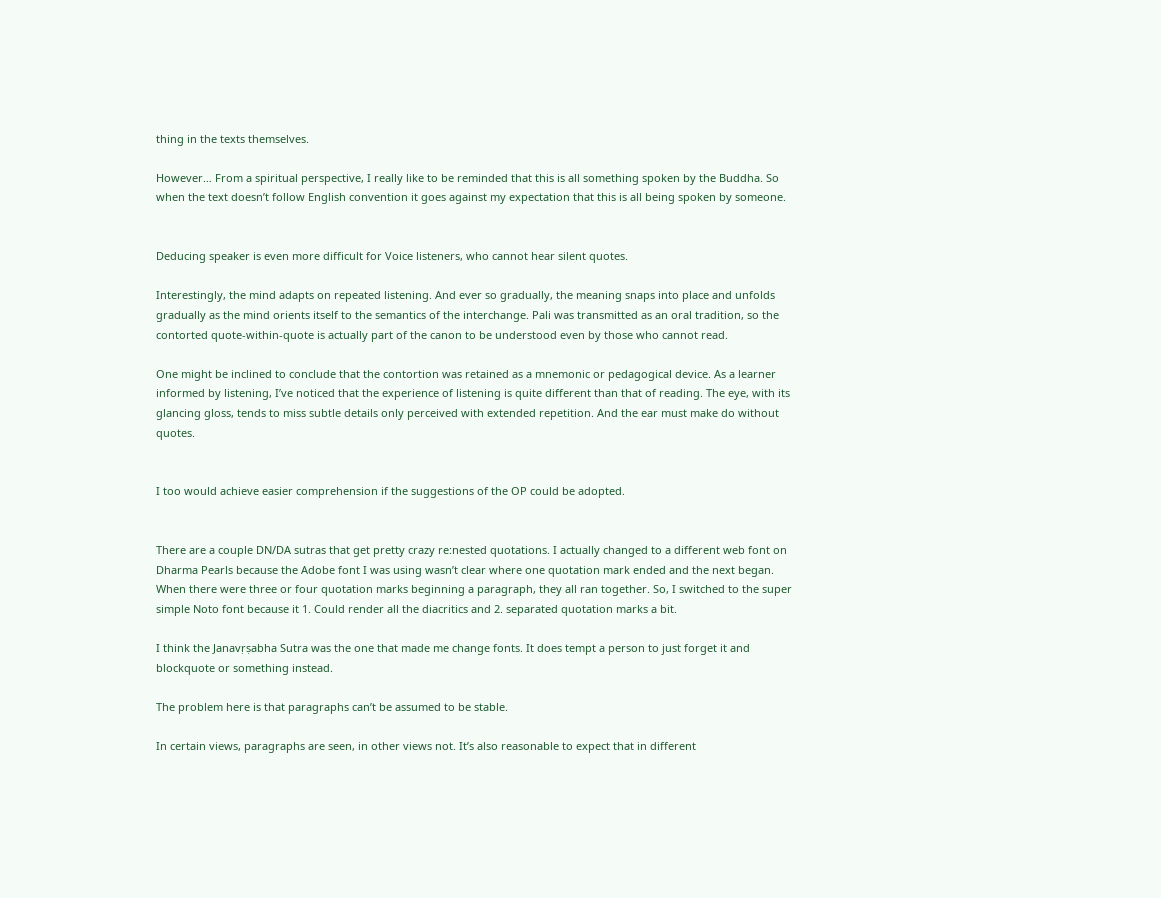thing in the texts themselves.

However… From a spiritual perspective, I really like to be reminded that this is all something spoken by the Buddha. So when the text doesn’t follow English convention it goes against my expectation that this is all being spoken by someone.


Deducing speaker is even more difficult for Voice listeners, who cannot hear silent quotes.

Interestingly, the mind adapts on repeated listening. And ever so gradually, the meaning snaps into place and unfolds gradually as the mind orients itself to the semantics of the interchange. Pali was transmitted as an oral tradition, so the contorted quote-within-quote is actually part of the canon to be understood even by those who cannot read.

One might be inclined to conclude that the contortion was retained as a mnemonic or pedagogical device. As a learner informed by listening, I’ve noticed that the experience of listening is quite different than that of reading. The eye, with its glancing gloss, tends to miss subtle details only perceived with extended repetition. And the ear must make do without quotes.


I too would achieve easier comprehension if the suggestions of the OP could be adopted.


There are a couple DN/DA sutras that get pretty crazy re:nested quotations. I actually changed to a different web font on Dharma Pearls because the Adobe font I was using wasn’t clear where one quotation mark ended and the next began. When there were three or four quotation marks beginning a paragraph, they all ran together. So, I switched to the super simple Noto font because it 1. Could render all the diacritics and 2. separated quotation marks a bit.

I think the Janavṛṣabha Sutra was the one that made me change fonts. It does tempt a person to just forget it and blockquote or something instead.

The problem here is that paragraphs can’t be assumed to be stable.

In certain views, paragraphs are seen, in other views not. It’s also reasonable to expect that in different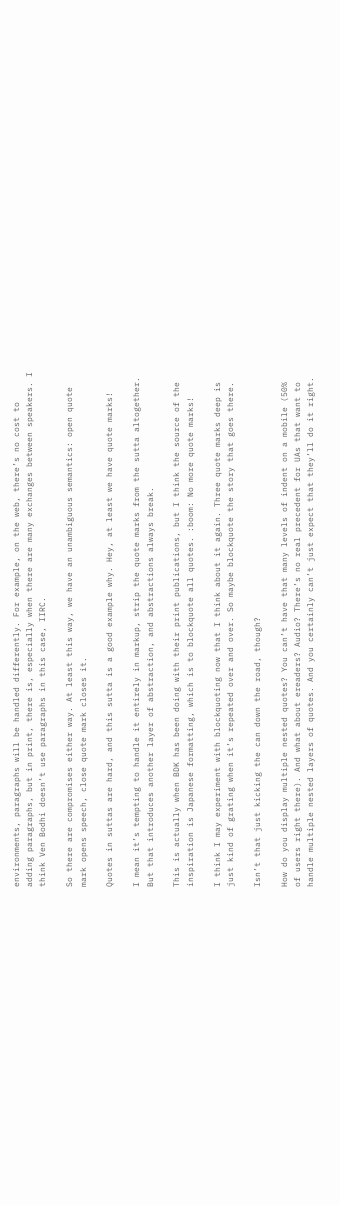environments, paragraphs will be handled differently. For example, on the web, there’s no cost to adding paragraphs, but in print, there is, especially when there are many exchanges between speakers. I think Ven Bodhi doesn’t use paragraphs in this case, IIRC.

So there are compromises either way. At least this way, we have an unambiguous semantics: open quote mark opens speech, close quote mark closes it.

Quotes in suttas are hard, and this sutta is a good example why. Hey, at least we have quote marks!

I mean it’s tempting to handle it entirely in markup, strip the quote marks from the sutta altogether. But that introduces another layer of abstraction, and abstractions always break.

This is actually when BDK has been doing with their print publications, but I think the source of the inspiration is Japanese formatting, which is to blockquote all quotes. :boom: No more quote marks!

I think I may experiment with blockquoting now that I think about it again. Three quote marks deep is just kind of grating when it’s repeated over and over. So maybe blockquote the story that goes there.

Isn’t that just kicking the can down the road, though?

How do you display multiple nested quotes? You can’t have that many levels of indent on a mobile (50% of users right there). And what about ereaders? Audio? There’s no real precedent for UAs that want to handle multiple nested layers of quotes. And you certainly can’t just expect that they’ll do it right.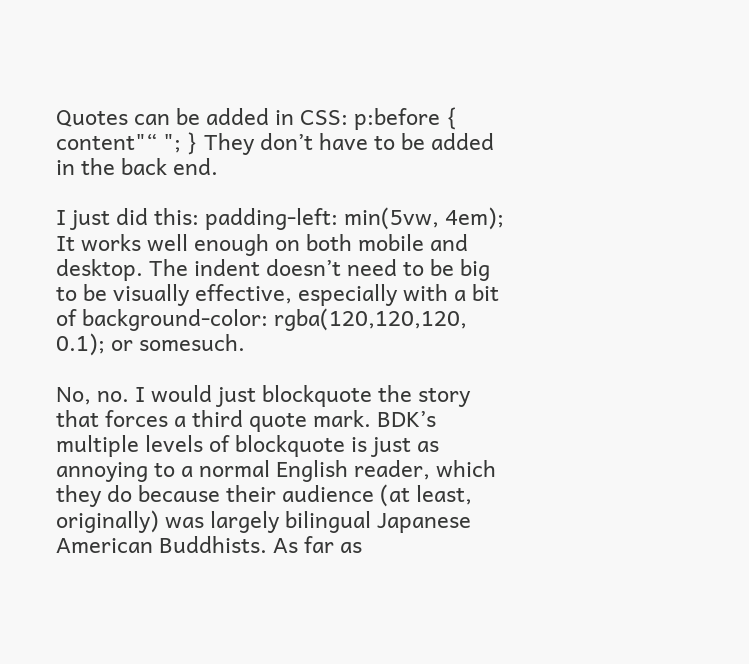Quotes can be added in CSS: p:before { content"“ "; } They don’t have to be added in the back end.

I just did this: padding-left: min(5vw, 4em); It works well enough on both mobile and desktop. The indent doesn’t need to be big to be visually effective, especially with a bit of background-color: rgba(120,120,120, 0.1); or somesuch.

No, no. I would just blockquote the story that forces a third quote mark. BDK’s multiple levels of blockquote is just as annoying to a normal English reader, which they do because their audience (at least, originally) was largely bilingual Japanese American Buddhists. As far as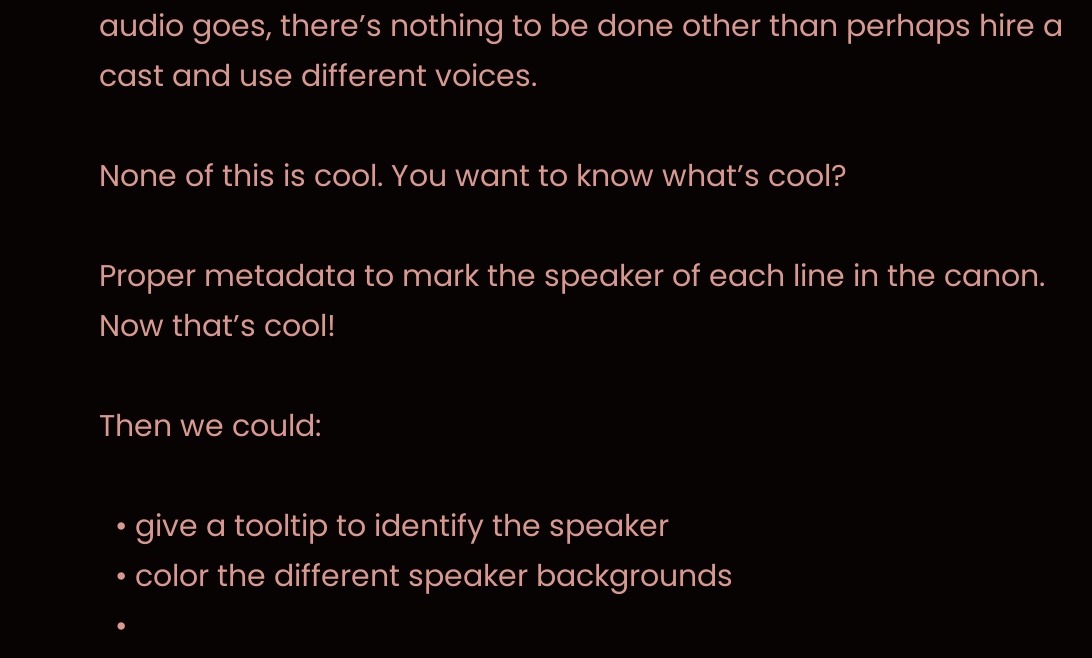audio goes, there’s nothing to be done other than perhaps hire a cast and use different voices.

None of this is cool. You want to know what’s cool?

Proper metadata to mark the speaker of each line in the canon. Now that’s cool!

Then we could:

  • give a tooltip to identify the speaker
  • color the different speaker backgrounds
  •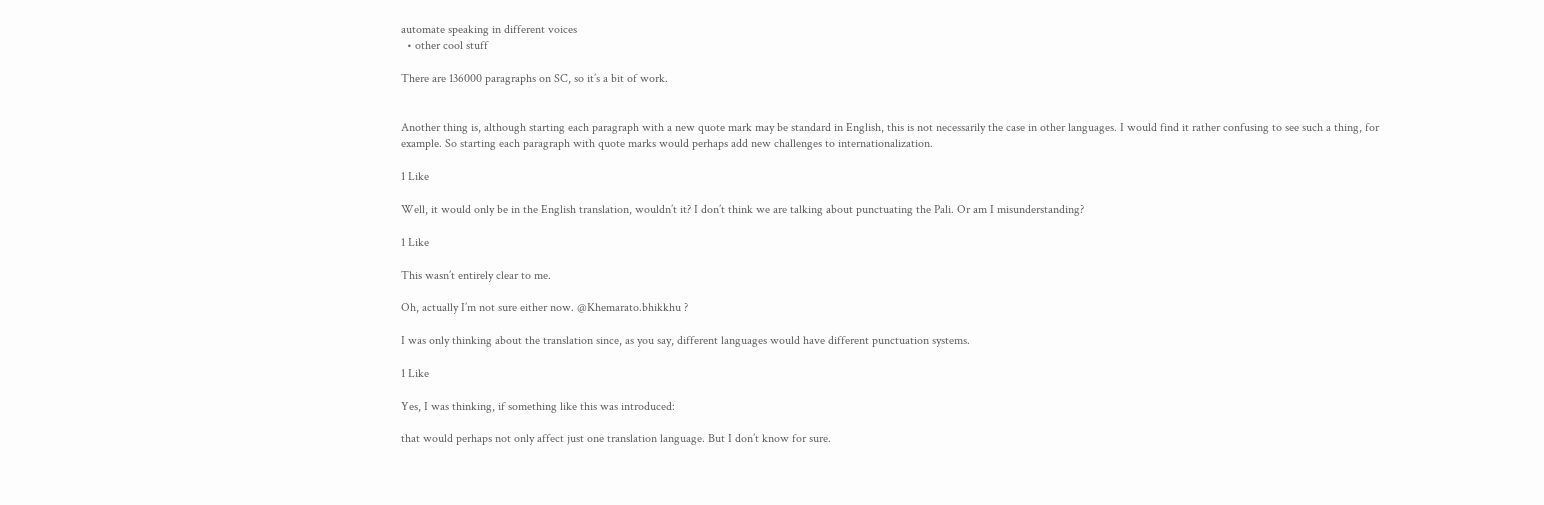automate speaking in different voices
  • other cool stuff

There are 136000 paragraphs on SC, so it’s a bit of work.


Another thing is, although starting each paragraph with a new quote mark may be standard in English, this is not necessarily the case in other languages. I would find it rather confusing to see such a thing, for example. So starting each paragraph with quote marks would perhaps add new challenges to internationalization.

1 Like

Well, it would only be in the English translation, wouldn’t it? I don’t think we are talking about punctuating the Pali. Or am I misunderstanding?

1 Like

This wasn’t entirely clear to me.

Oh, actually I’m not sure either now. @Khemarato.bhikkhu ?

I was only thinking about the translation since, as you say, different languages would have different punctuation systems.

1 Like

Yes, I was thinking, if something like this was introduced:

that would perhaps not only affect just one translation language. But I don’t know for sure.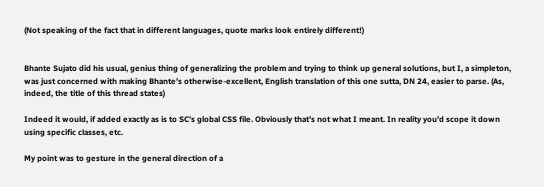(Not speaking of the fact that in different languages, quote marks look entirely different!)


Bhante Sujato did his usual, genius thing of generalizing the problem and trying to think up general solutions, but I, a simpleton, was just concerned with making Bhante’s otherwise-excellent, English translation of this one sutta, DN 24, easier to parse. (As, indeed, the title of this thread states)

Indeed it would, if added exactly as is to SC’s global CSS file. Obviously that’s not what I meant. In reality you’d scope it down using specific classes, etc.

My point was to gesture in the general direction of a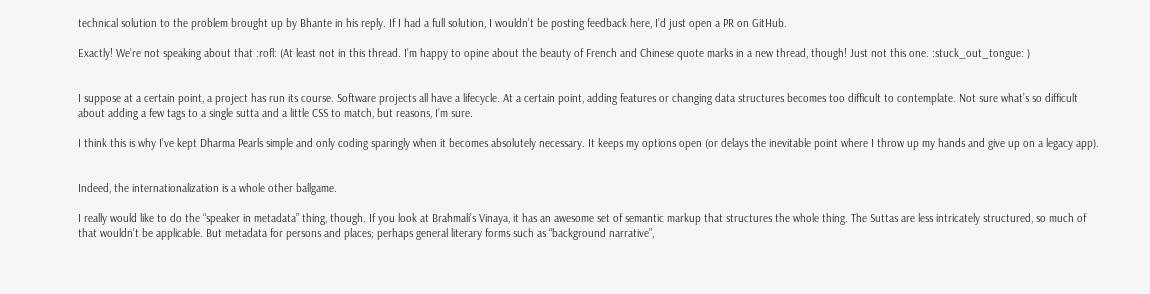technical solution to the problem brought up by Bhante in his reply. If I had a full solution, I wouldn’t be posting feedback here, I’d just open a PR on GitHub.

Exactly! We’re not speaking about that :rofl: (At least not in this thread. I’m happy to opine about the beauty of French and Chinese quote marks in a new thread, though! Just not this one. :stuck_out_tongue: )


I suppose at a certain point, a project has run its course. Software projects all have a lifecycle. At a certain point, adding features or changing data structures becomes too difficult to contemplate. Not sure what’s so difficult about adding a few tags to a single sutta and a little CSS to match, but reasons, I’m sure.

I think this is why I’ve kept Dharma Pearls simple and only coding sparingly when it becomes absolutely necessary. It keeps my options open (or delays the inevitable point where I throw up my hands and give up on a legacy app).


Indeed, the internationalization is a whole other ballgame.

I really would like to do the “speaker in metadata” thing, though. If you look at Brahmali’s Vinaya, it has an awesome set of semantic markup that structures the whole thing. The Suttas are less intricately structured, so much of that wouldn’t be applicable. But metadata for persons and places; perhaps general literary forms such as “background narrative”,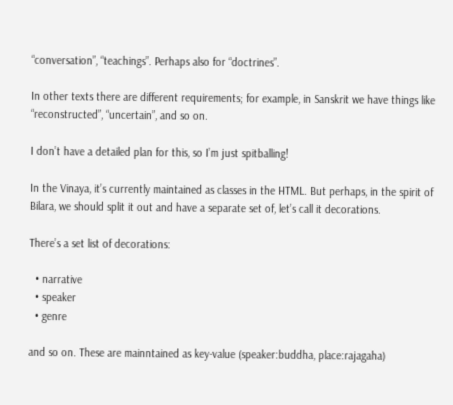“conversation”, “teachings”. Perhaps also for “doctrines”.

In other texts there are different requirements; for example, in Sanskrit we have things like “reconstructed”, “uncertain”, and so on.

I don’t have a detailed plan for this, so I’m just spitballing!

In the Vinaya, it’s currently maintained as classes in the HTML. But perhaps, in the spirit of Bilara, we should split it out and have a separate set of, let’s call it decorations.

There’s a set list of decorations:

  • narrative
  • speaker
  • genre

and so on. These are mainntained as key-value (speaker:buddha, place:rajagaha)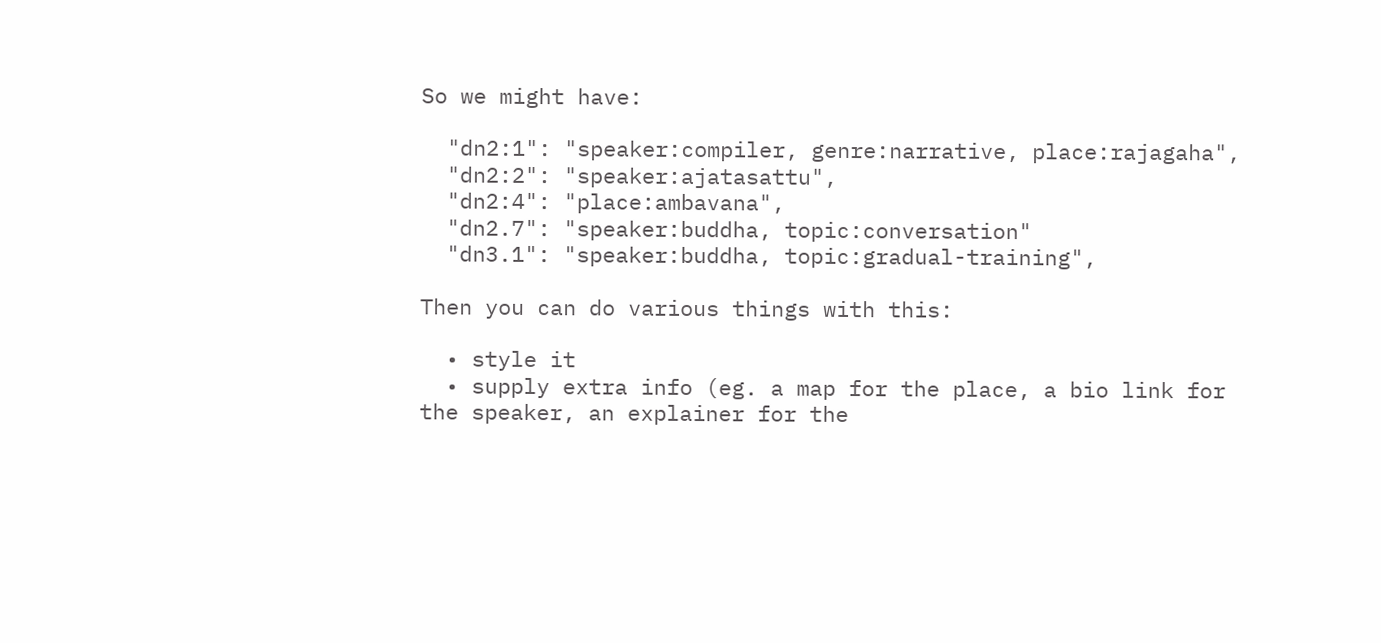So we might have:

  "dn2:1": "speaker:compiler, genre:narrative, place:rajagaha",
  "dn2:2": "speaker:ajatasattu",
  "dn2:4": "place:ambavana",
  "dn2.7": "speaker:buddha, topic:conversation"
  "dn3.1": "speaker:buddha, topic:gradual-training",

Then you can do various things with this:

  • style it
  • supply extra info (eg. a map for the place, a bio link for the speaker, an explainer for the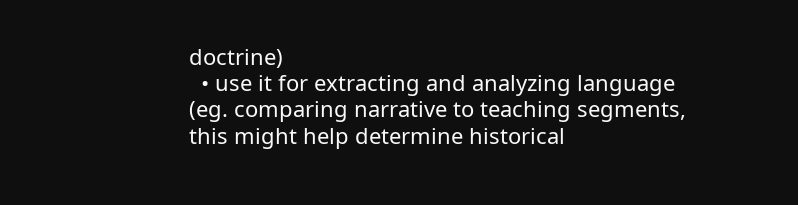doctrine)
  • use it for extracting and analyzing language (eg. comparing narrative to teaching segments, this might help determine historical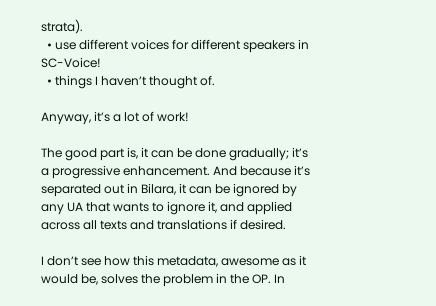strata).
  • use different voices for different speakers in SC-Voice!
  • things I haven’t thought of.

Anyway, it’s a lot of work!

The good part is, it can be done gradually; it’s a progressive enhancement. And because it’s separated out in Bilara, it can be ignored by any UA that wants to ignore it, and applied across all texts and translations if desired.

I don’t see how this metadata, awesome as it would be, solves the problem in the OP. In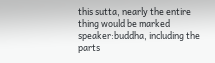this sutta, nearly the entire thing would be marked speaker:buddha, including the parts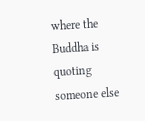where the Buddha is quoting someone else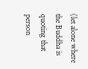(let alone where the Buddha is quoting that person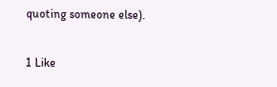quoting someone else).

1 Like